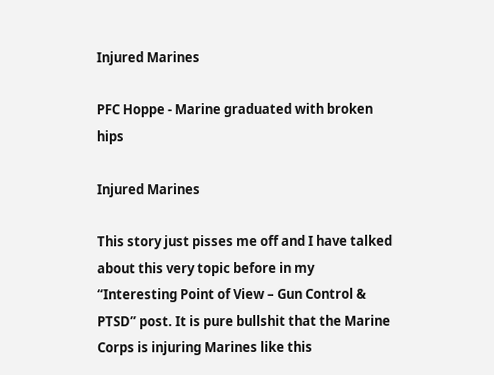Injured Marines

PFC Hoppe - Marine graduated with broken hips

Injured Marines

This story just pisses me off and I have talked about this very topic before in my “Interesting Point of View – Gun Control & PTSD” post. It is pure bullshit that the Marine Corps is injuring Marines like this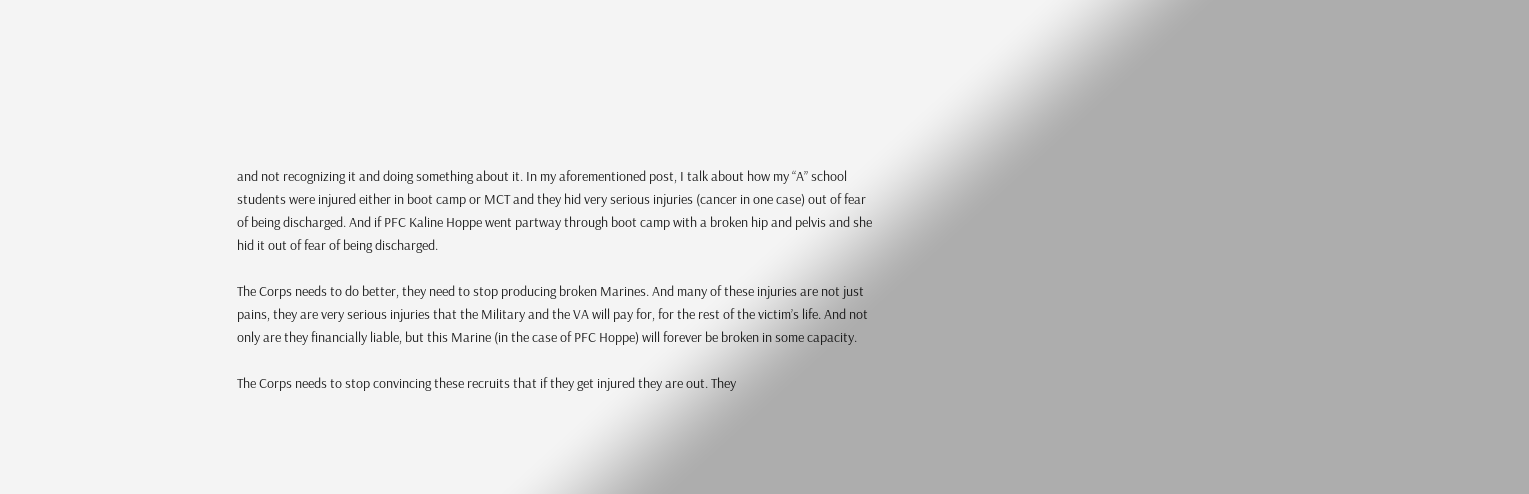and not recognizing it and doing something about it. In my aforementioned post, I talk about how my “A” school students were injured either in boot camp or MCT and they hid very serious injuries (cancer in one case) out of fear of being discharged. And if PFC Kaline Hoppe went partway through boot camp with a broken hip and pelvis and she hid it out of fear of being discharged.

The Corps needs to do better, they need to stop producing broken Marines. And many of these injuries are not just pains, they are very serious injuries that the Military and the VA will pay for, for the rest of the victim’s life. And not only are they financially liable, but this Marine (in the case of PFC Hoppe) will forever be broken in some capacity.

The Corps needs to stop convincing these recruits that if they get injured they are out. They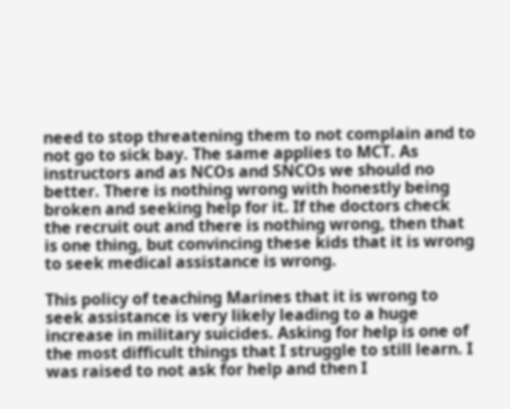need to stop threatening them to not complain and to not go to sick bay. The same applies to MCT. As instructors and as NCOs and SNCOs we should no better. There is nothing wrong with honestly being broken and seeking help for it. If the doctors check the recruit out and there is nothing wrong, then that is one thing, but convincing these kids that it is wrong to seek medical assistance is wrong.

This policy of teaching Marines that it is wrong to seek assistance is very likely leading to a huge increase in military suicides. Asking for help is one of the most difficult things that I struggle to still learn. I was raised to not ask for help and then I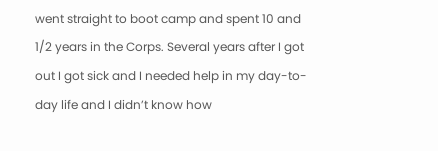went straight to boot camp and spent 10 and 1/2 years in the Corps. Several years after I got out I got sick and I needed help in my day-to-day life and I didn’t know how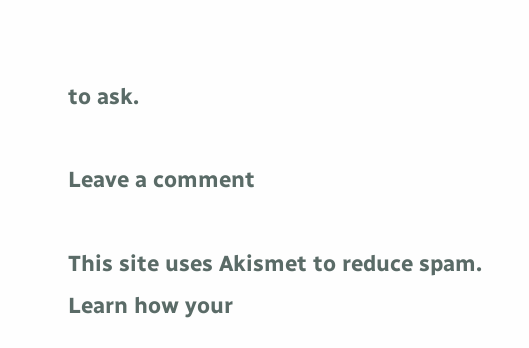to ask.

Leave a comment

This site uses Akismet to reduce spam. Learn how your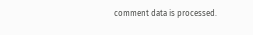comment data is processed.